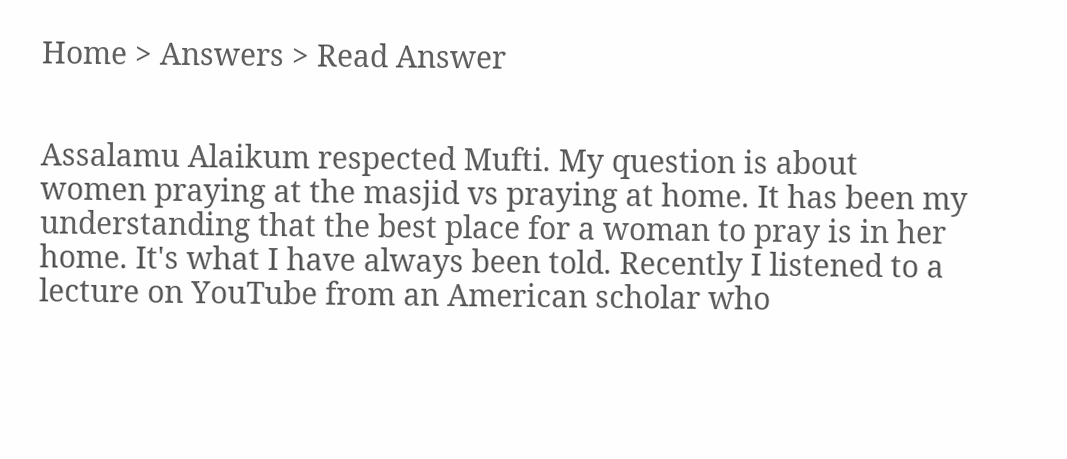Home > Answers > Read Answer


Assalamu Alaikum respected Mufti. My question is about women praying at the masjid vs praying at home. It has been my understanding that the best place for a woman to pray is in her home. It's what I have always been told. Recently I listened to a lecture on YouTube from an American scholar who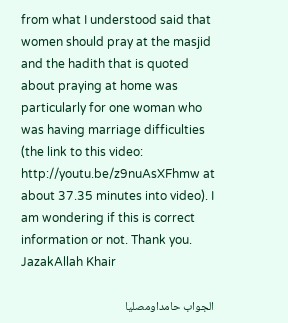from what I understood said that women should pray at the masjid and the hadith that is quoted about praying at home was particularly for one woman who was having marriage difficulties (the link to this video: http://youtu.be/z9nuAsXFhmw at about 37.35 minutes into video). I am wondering if this is correct information or not. Thank you. JazakAllah Khair

الجواب حامداومصليا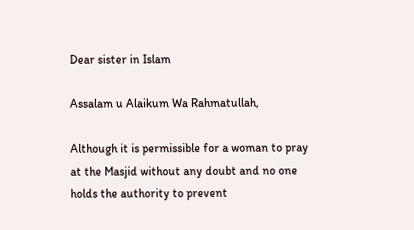Dear sister in Islam

Assalam u Alaikum Wa Rahmatullah,

Although it is permissible for a woman to pray at the Masjid without any doubt and no one holds the authority to prevent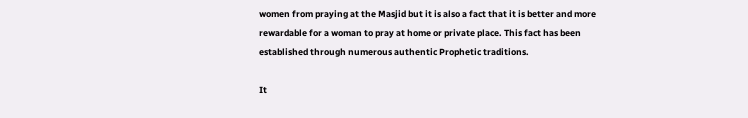women from praying at the Masjid but it is also a fact that it is better and more rewardable for a woman to pray at home or private place. This fact has been established through numerous authentic Prophetic traditions.

It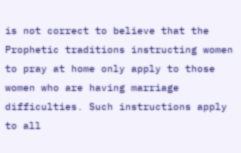is not correct to believe that the Prophetic traditions instructing women to pray at home only apply to those women who are having marriage difficulties. Such instructions apply to all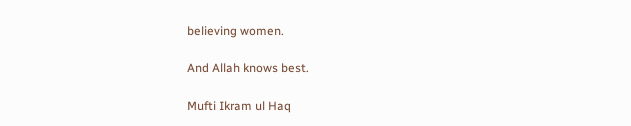believing women.

And Allah knows best.

Mufti Ikram ul Haq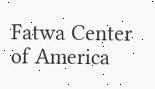Fatwa Center of America